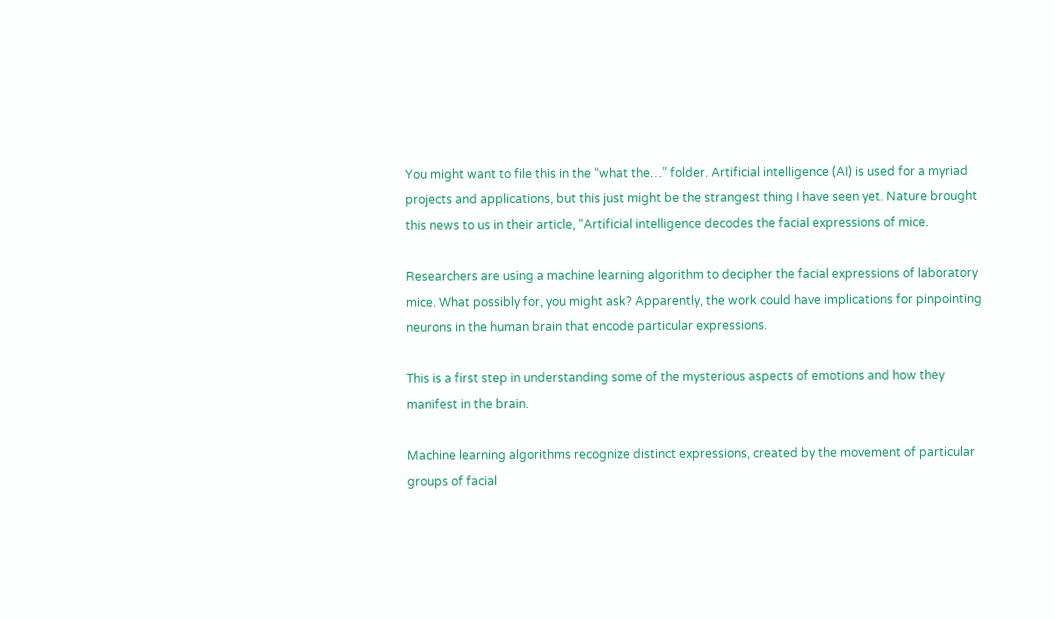You might want to file this in the “what the…” folder. Artificial intelligence (AI) is used for a myriad projects and applications, but this just might be the strangest thing I have seen yet. Nature brought this news to us in their article, “Artificial intelligence decodes the facial expressions of mice.

Researchers are using a machine learning algorithm to decipher the facial expressions of laboratory mice. What possibly for, you might ask? Apparently, the work could have implications for pinpointing neurons in the human brain that encode particular expressions.

This is a first step in understanding some of the mysterious aspects of emotions and how they manifest in the brain.

Machine learning algorithms recognize distinct expressions, created by the movement of particular groups of facial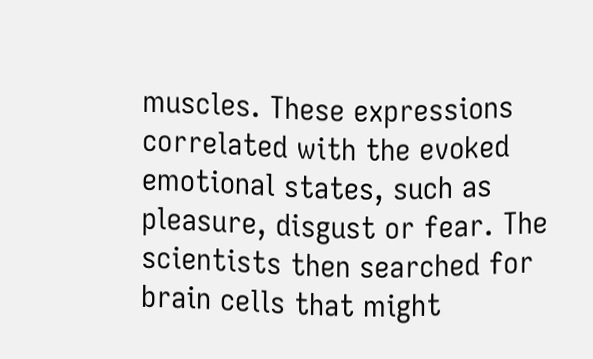muscles. These expressions correlated with the evoked emotional states, such as pleasure, disgust or fear. The scientists then searched for brain cells that might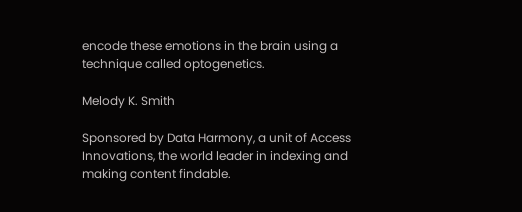encode these emotions in the brain using a technique called optogenetics.

Melody K. Smith

Sponsored by Data Harmony, a unit of Access Innovations, the world leader in indexing and making content findable.